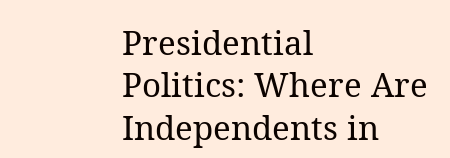Presidential Politics: Where Are Independents in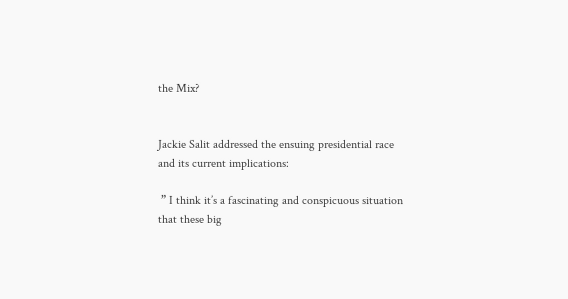the Mix?


Jackie Salit addressed the ensuing presidential race and its current implications:

 ” I think it’s a fascinating and conspicuous situation that these big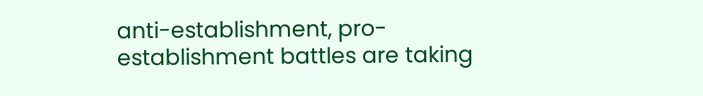anti-establishment, pro-establishment battles are taking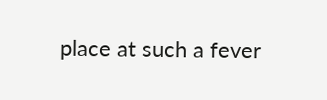place at such a fever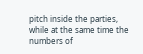pitch inside the parties, while at the same time the numbers of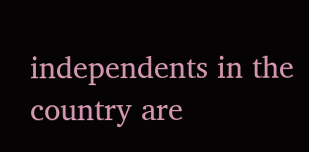independents in the country are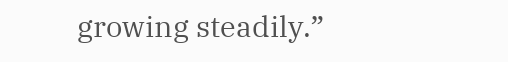growing steadily.”